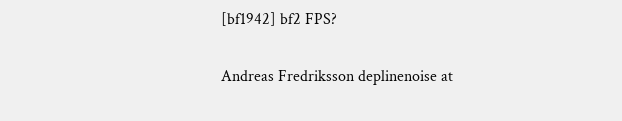[bf1942] bf2 FPS?

Andreas Fredriksson deplinenoise at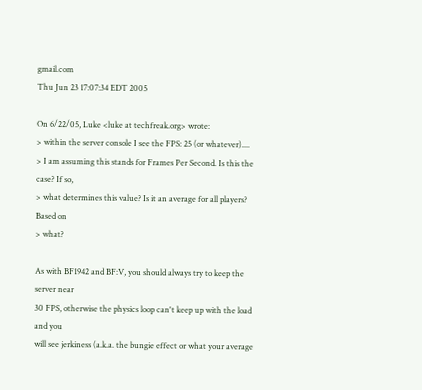gmail.com
Thu Jun 23 17:07:34 EDT 2005

On 6/22/05, Luke <luke at techfreak.org> wrote:
> within the server console I see the FPS: 25 (or whatever)....
> I am assuming this stands for Frames Per Second. Is this the case? If so,
> what determines this value? Is it an average for all players? Based on
> what?

As with BF1942 and BF:V, you should always try to keep the server near
30 FPS, otherwise the physics loop can't keep up with the load and you
will see jerkiness (a.k.a. the bungie effect or what your average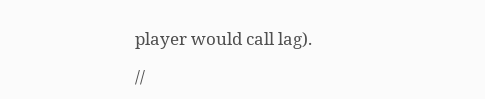player would call lag).

//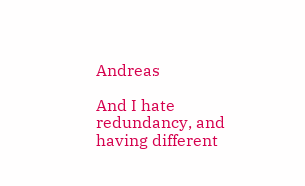Andreas

And I hate redundancy, and having different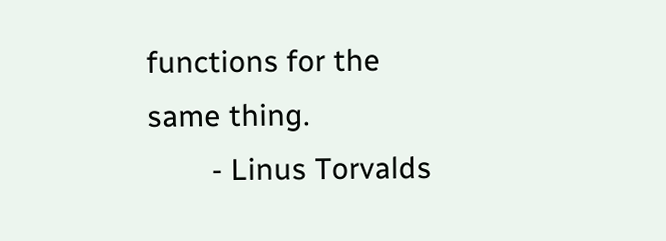functions for the same thing.
        - Linus Torvalds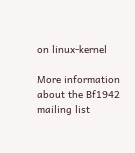on linux-kernel

More information about the Bf1942 mailing list